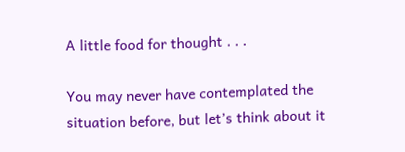A little food for thought . . .

You may never have contemplated the situation before, but let’s think about it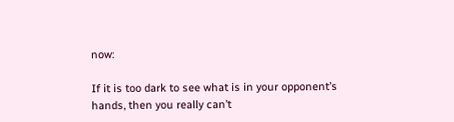now:

If it is too dark to see what is in your opponent’s hands, then you really can’t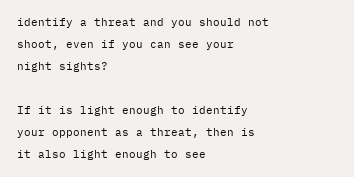identify a threat and you should not shoot, even if you can see your night sights?

If it is light enough to identify your opponent as a threat, then is it also light enough to see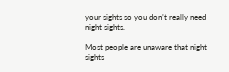your sights so you don’t really need night sights.

Most people are unaware that night sights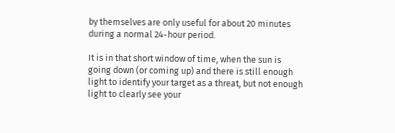by themselves are only useful for about 20 minutes during a normal 24-hour period.

It is in that short window of time, when the sun is going down (or coming up) and there is still enough light to identify your target as a threat, but not enough light to clearly see your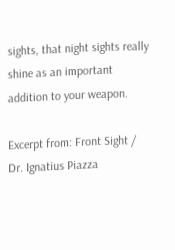sights, that night sights really shine as an important addition to your weapon.

Excerpt from: Front Sight / Dr. Ignatius Piazza